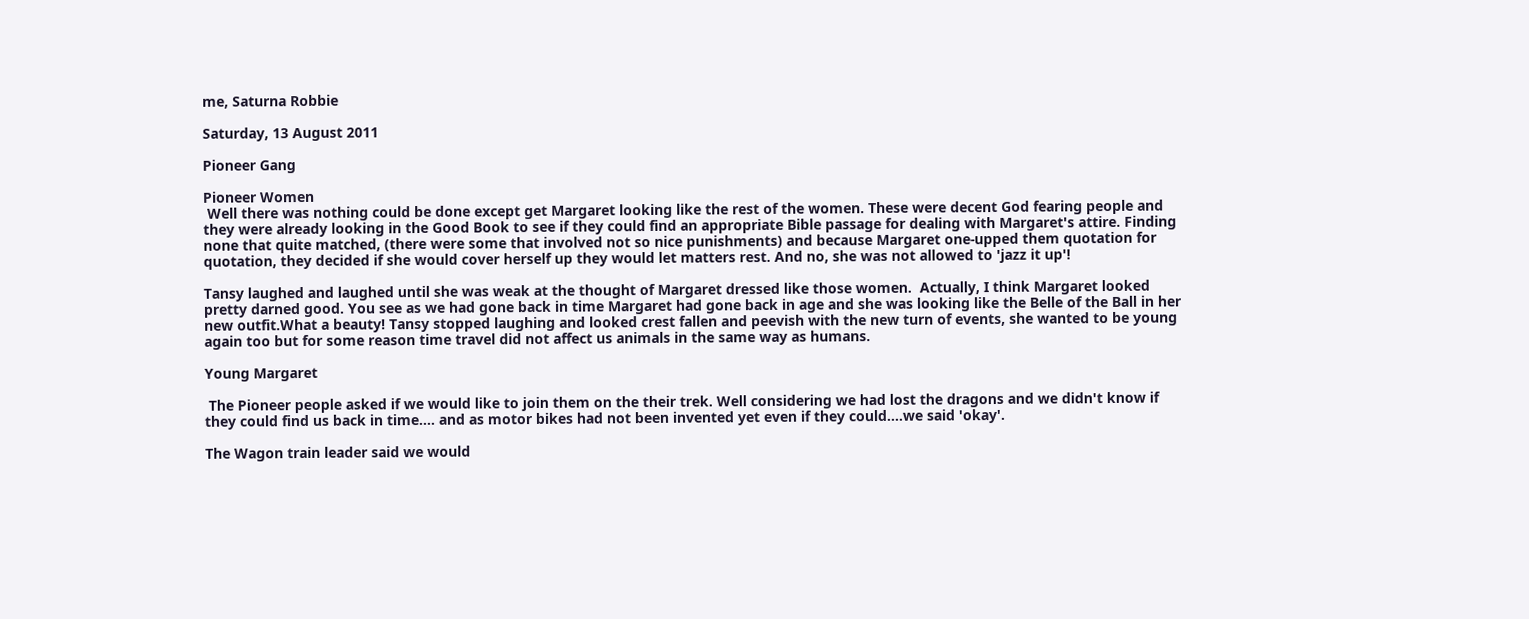me, Saturna Robbie

Saturday, 13 August 2011

Pioneer Gang

Pioneer Women
 Well there was nothing could be done except get Margaret looking like the rest of the women. These were decent God fearing people and they were already looking in the Good Book to see if they could find an appropriate Bible passage for dealing with Margaret's attire. Finding none that quite matched, (there were some that involved not so nice punishments) and because Margaret one-upped them quotation for quotation, they decided if she would cover herself up they would let matters rest. And no, she was not allowed to 'jazz it up'!

Tansy laughed and laughed until she was weak at the thought of Margaret dressed like those women.  Actually, I think Margaret looked pretty darned good. You see as we had gone back in time Margaret had gone back in age and she was looking like the Belle of the Ball in her new outfit.What a beauty! Tansy stopped laughing and looked crest fallen and peevish with the new turn of events, she wanted to be young again too but for some reason time travel did not affect us animals in the same way as humans.

Young Margaret

 The Pioneer people asked if we would like to join them on the their trek. Well considering we had lost the dragons and we didn't know if they could find us back in time.... and as motor bikes had not been invented yet even if they could....we said 'okay'.

The Wagon train leader said we would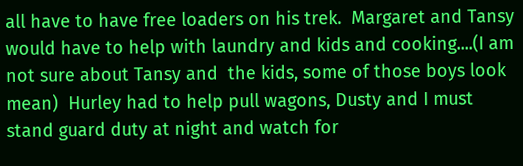all have to have free loaders on his trek.  Margaret and Tansy would have to help with laundry and kids and cooking....(I am not sure about Tansy and  the kids, some of those boys look mean)  Hurley had to help pull wagons, Dusty and I must stand guard duty at night and watch for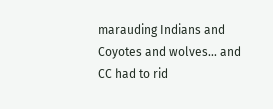marauding Indians and Coyotes and wolves... and CC had to rid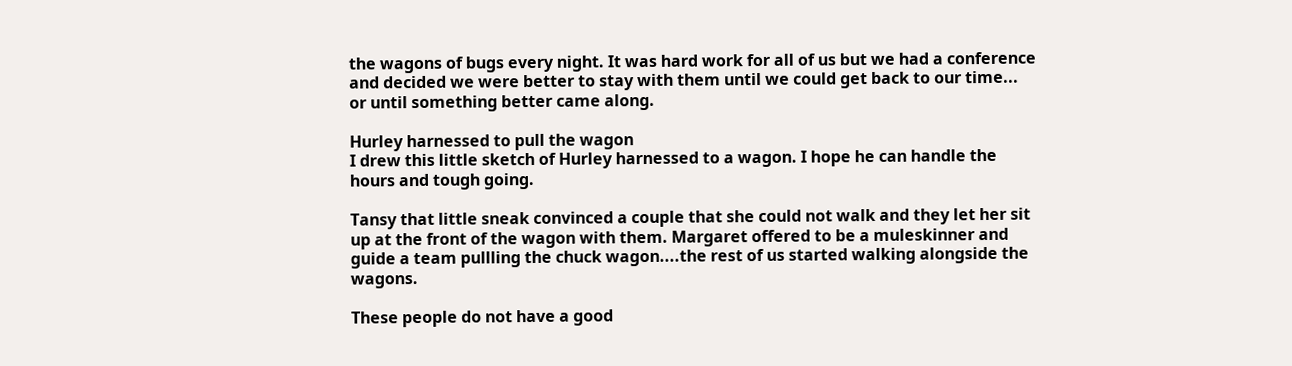the wagons of bugs every night. It was hard work for all of us but we had a conference and decided we were better to stay with them until we could get back to our time... or until something better came along.

Hurley harnessed to pull the wagon
I drew this little sketch of Hurley harnessed to a wagon. I hope he can handle the hours and tough going.

Tansy that little sneak convinced a couple that she could not walk and they let her sit up at the front of the wagon with them. Margaret offered to be a muleskinner and guide a team pullling the chuck wagon....the rest of us started walking alongside the wagons.

These people do not have a good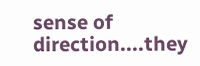sense of direction....they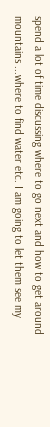spend a lot of time discussing where to go next and how to get around mountains ...where to find water etc. I am going to let them see my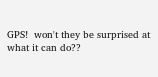GPS!  won't they be surprised at what it can do??